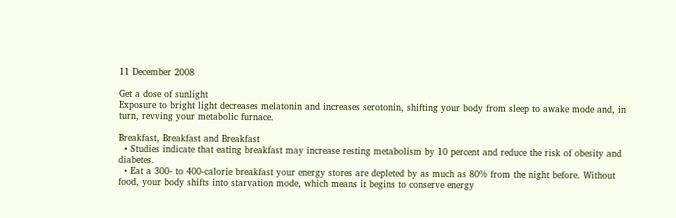11 December 2008

Get a dose of sunlight
Exposure to bright light decreases melatonin and increases serotonin, shifting your body from sleep to awake mode and, in turn, revving your metabolic furnace.

Breakfast, Breakfast and Breakfast
  • Studies indicate that eating breakfast may increase resting metabolism by 10 percent and reduce the risk of obesity and diabetes.
  • Eat a 300- to 400-calorie breakfast your energy stores are depleted by as much as 80% from the night before. Without food, your body shifts into starvation mode, which means it begins to conserve energy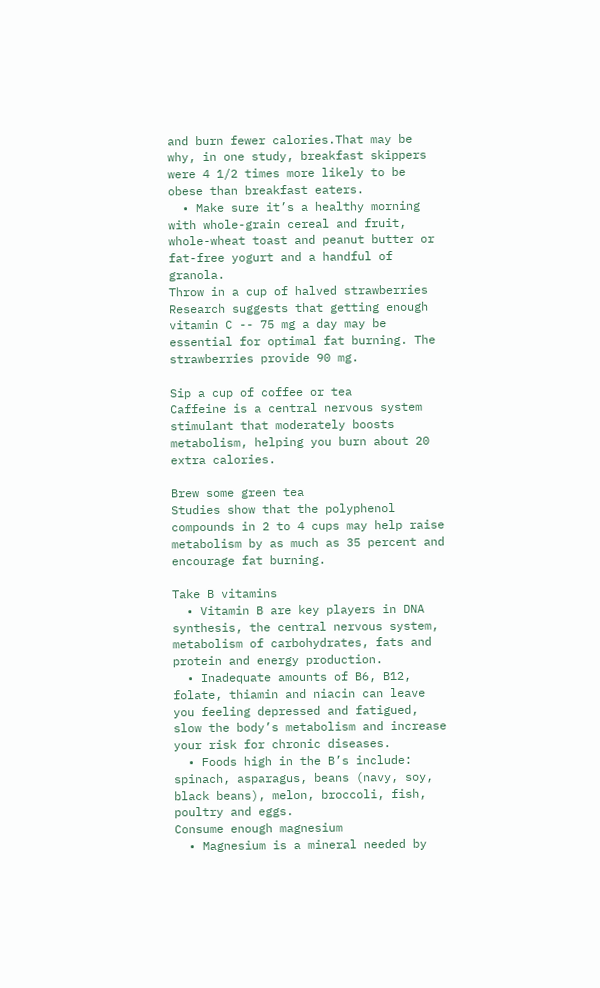and burn fewer calories.That may be why, in one study, breakfast skippers were 4 1/2 times more likely to be obese than breakfast eaters.
  • Make sure it’s a healthy morning with whole-grain cereal and fruit, whole-wheat toast and peanut butter or fat-free yogurt and a handful of granola.
Throw in a cup of halved strawberries
Research suggests that getting enough vitamin C -- 75 mg a day may be essential for optimal fat burning. The strawberries provide 90 mg.

Sip a cup of coffee or tea
Caffeine is a central nervous system stimulant that moderately boosts metabolism, helping you burn about 20 extra calories.

Brew some green tea
Studies show that the polyphenol compounds in 2 to 4 cups may help raise metabolism by as much as 35 percent and encourage fat burning.

Take B vitamins
  • Vitamin B are key players in DNA synthesis, the central nervous system, metabolism of carbohydrates, fats and protein and energy production.
  • Inadequate amounts of B6, B12, folate, thiamin and niacin can leave you feeling depressed and fatigued, slow the body’s metabolism and increase your risk for chronic diseases.
  • Foods high in the B’s include: spinach, asparagus, beans (navy, soy, black beans), melon, broccoli, fish, poultry and eggs.
Consume enough magnesium
  • Magnesium is a mineral needed by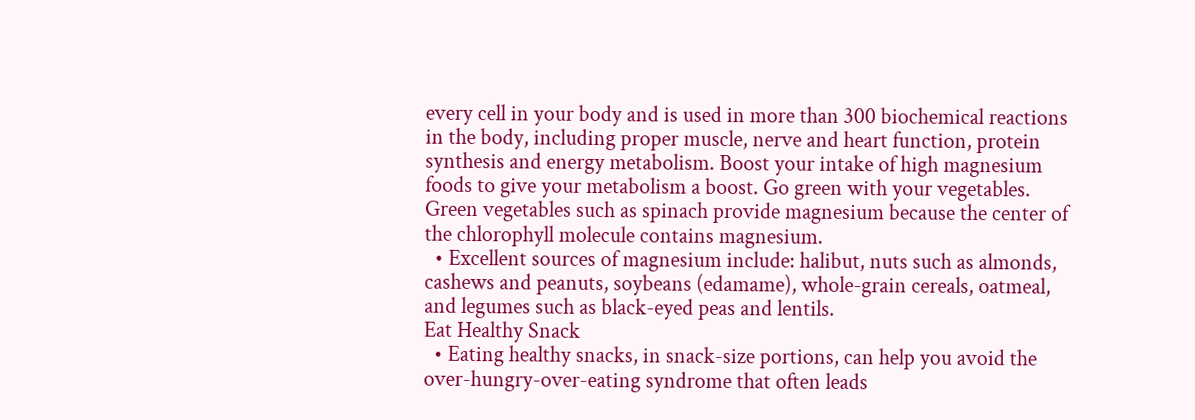every cell in your body and is used in more than 300 biochemical reactions in the body, including proper muscle, nerve and heart function, protein synthesis and energy metabolism. Boost your intake of high magnesium foods to give your metabolism a boost. Go green with your vegetables. Green vegetables such as spinach provide magnesium because the center of the chlorophyll molecule contains magnesium.
  • Excellent sources of magnesium include: halibut, nuts such as almonds, cashews and peanuts, soybeans (edamame), whole-grain cereals, oatmeal, and legumes such as black-eyed peas and lentils.
Eat Healthy Snack
  • Eating healthy snacks, in snack-size portions, can help you avoid the over-hungry-over-eating syndrome that often leads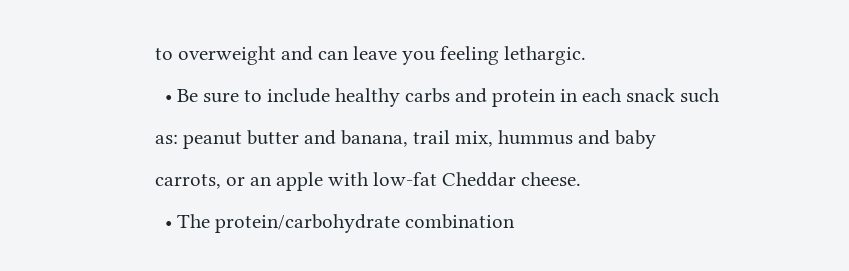to overweight and can leave you feeling lethargic.
  • Be sure to include healthy carbs and protein in each snack such as: peanut butter and banana, trail mix, hummus and baby carrots, or an apple with low-fat Cheddar cheese.
  • The protein/carbohydrate combination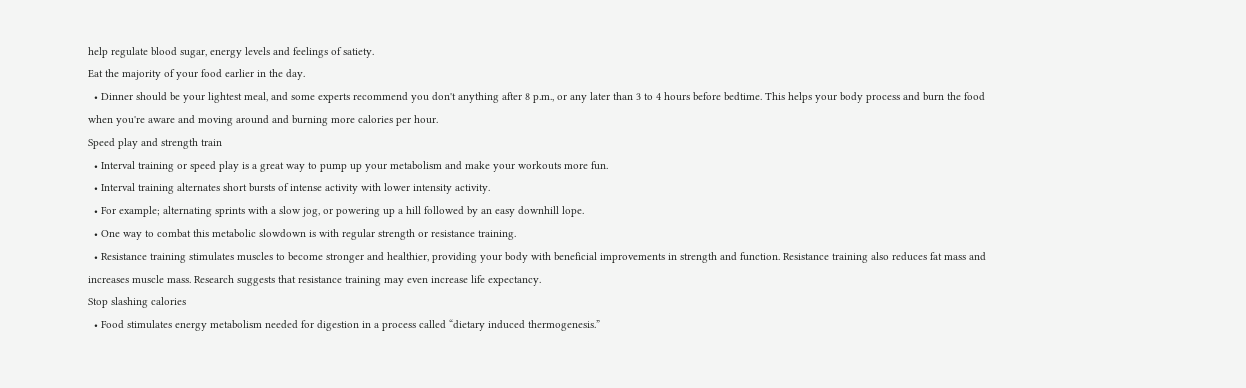help regulate blood sugar, energy levels and feelings of satiety.
Eat the majority of your food earlier in the day.
  • Dinner should be your lightest meal, and some experts recommend you don't anything after 8 p.m., or any later than 3 to 4 hours before bedtime. This helps your body process and burn the food when you're aware and moving around and burning more calories per hour.
Speed play and strength train
  • Interval training or speed play is a great way to pump up your metabolism and make your workouts more fun.
  • Interval training alternates short bursts of intense activity with lower intensity activity.
  • For example; alternating sprints with a slow jog, or powering up a hill followed by an easy downhill lope.
  • One way to combat this metabolic slowdown is with regular strength or resistance training.
  • Resistance training stimulates muscles to become stronger and healthier, providing your body with beneficial improvements in strength and function. Resistance training also reduces fat mass and increases muscle mass. Research suggests that resistance training may even increase life expectancy.
Stop slashing calories
  • Food stimulates energy metabolism needed for digestion in a process called “dietary induced thermogenesis.”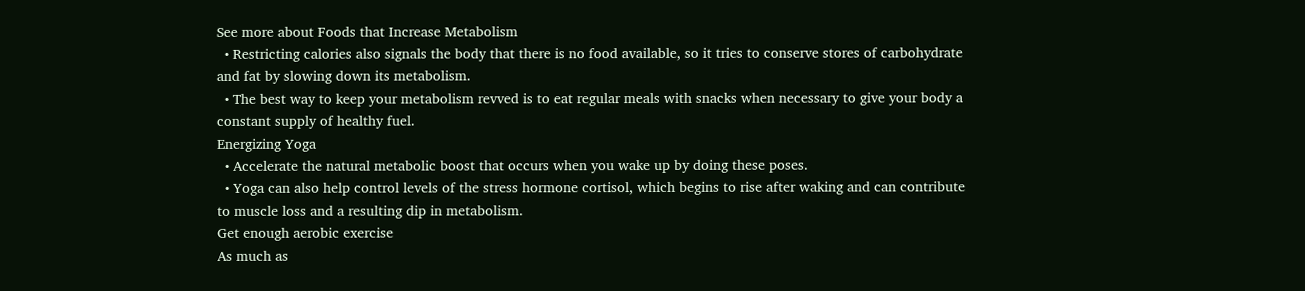See more about Foods that Increase Metabolism
  • Restricting calories also signals the body that there is no food available, so it tries to conserve stores of carbohydrate and fat by slowing down its metabolism.
  • The best way to keep your metabolism revved is to eat regular meals with snacks when necessary to give your body a constant supply of healthy fuel.
Energizing Yoga
  • Accelerate the natural metabolic boost that occurs when you wake up by doing these poses.
  • Yoga can also help control levels of the stress hormone cortisol, which begins to rise after waking and can contribute to muscle loss and a resulting dip in metabolism.
Get enough aerobic exercise
As much as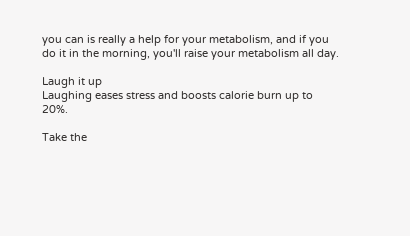you can is really a help for your metabolism, and if you do it in the morning, you'll raise your metabolism all day.

Laugh it up
Laughing eases stress and boosts calorie burn up to 20%.

Take the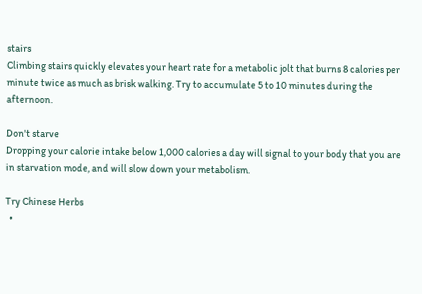stairs
Climbing stairs quickly elevates your heart rate for a metabolic jolt that burns 8 calories per minute twice as much as brisk walking. Try to accumulate 5 to 10 minutes during the afternoon.

Don't starve
Dropping your calorie intake below 1,000 calories a day will signal to your body that you are in starvation mode, and will slow down your metabolism.

Try Chinese Herbs
  •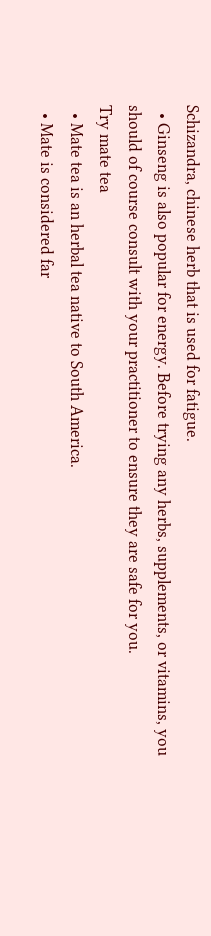Schizandra, chinese herb that is used for fatigue.
  • Ginseng is also popular for energy. Before trying any herbs, supplements, or vitamins, you should of course consult with your practitioner to ensure they are safe for you.
Try mate tea
  • Mate tea is an herbal tea native to South America.
  • Mate is considered far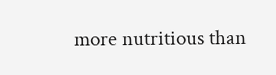more nutritious than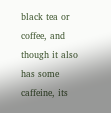black tea or coffee, and though it also has some caffeine, its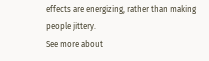effects are energizing, rather than making people jittery.
See more about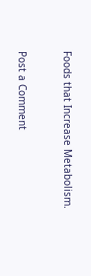Foods that Increase Metabolism.


Post a Comment